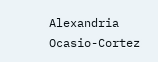Alexandria Ocasio-Cortez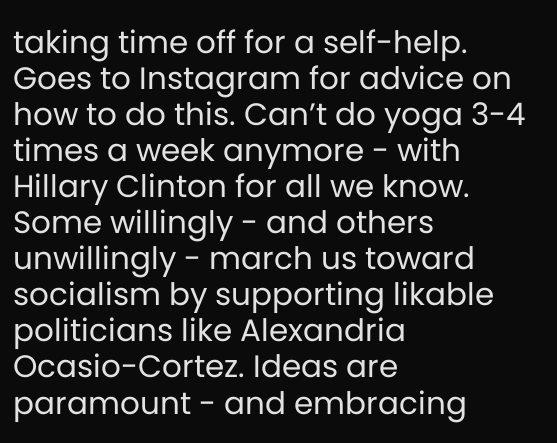taking time off for a self-help. Goes to Instagram for advice on how to do this. Can’t do yoga 3-4 times a week anymore - with Hillary Clinton for all we know. Some willingly - and others unwillingly - march us toward socialism by supporting likable politicians like Alexandria Ocasio-Cortez. Ideas are paramount - and embracing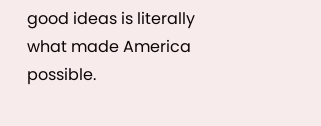good ideas is literally what made America possible.